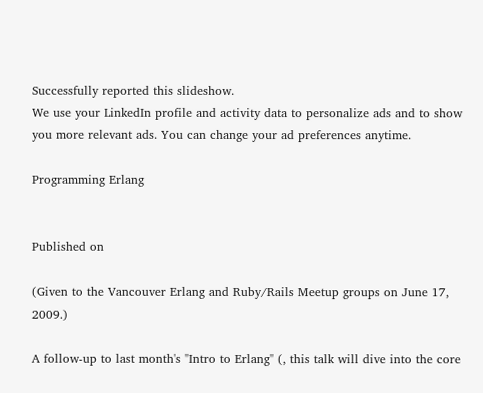Successfully reported this slideshow.
We use your LinkedIn profile and activity data to personalize ads and to show you more relevant ads. You can change your ad preferences anytime.

Programming Erlang


Published on

(Given to the Vancouver Erlang and Ruby/Rails Meetup groups on June 17, 2009.)

A follow-up to last month's "Intro to Erlang" (, this talk will dive into the core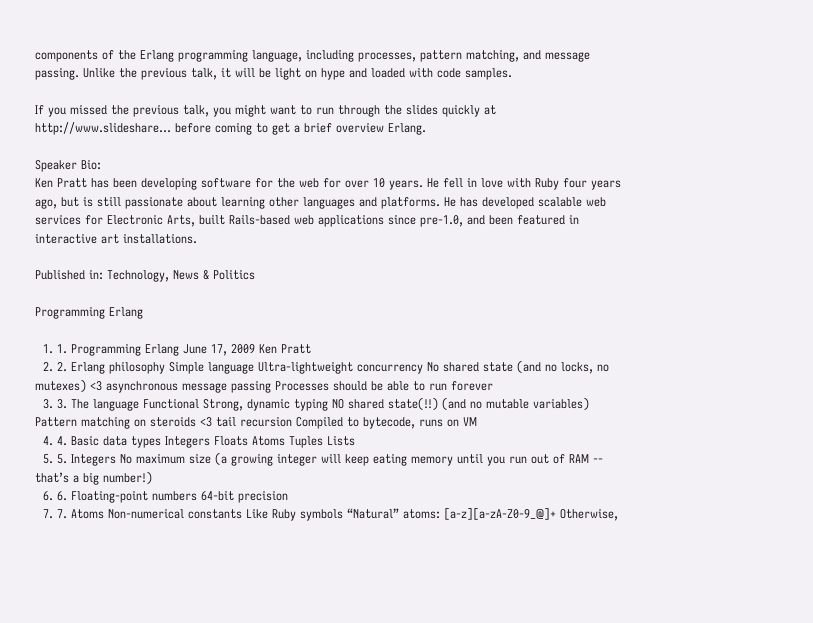components of the Erlang programming language, including processes, pattern matching, and message passing. Unlike the previous talk, it will be light on hype and loaded with code samples.

If you missed the previous talk, you might want to run through the slides quickly at http://www.slideshare... before coming to get a brief overview Erlang.

Speaker Bio:
Ken Pratt has been developing software for the web for over 10 years. He fell in love with Ruby four years ago, but is still passionate about learning other languages and platforms. He has developed scalable web services for Electronic Arts, built Rails-based web applications since pre-1.0, and been featured in interactive art installations.

Published in: Technology, News & Politics

Programming Erlang

  1. 1. Programming Erlang June 17, 2009 Ken Pratt
  2. 2. Erlang philosophy Simple language Ultra-lightweight concurrency No shared state (and no locks, no mutexes) <3 asynchronous message passing Processes should be able to run forever
  3. 3. The language Functional Strong, dynamic typing NO shared state(!!) (and no mutable variables) Pattern matching on steroids <3 tail recursion Compiled to bytecode, runs on VM
  4. 4. Basic data types Integers Floats Atoms Tuples Lists
  5. 5. Integers No maximum size (a growing integer will keep eating memory until you run out of RAM -- that’s a big number!)
  6. 6. Floating-point numbers 64-bit precision
  7. 7. Atoms Non-numerical constants Like Ruby symbols “Natural” atoms: [a-z][a-zA-Z0-9_@]+ Otherwise,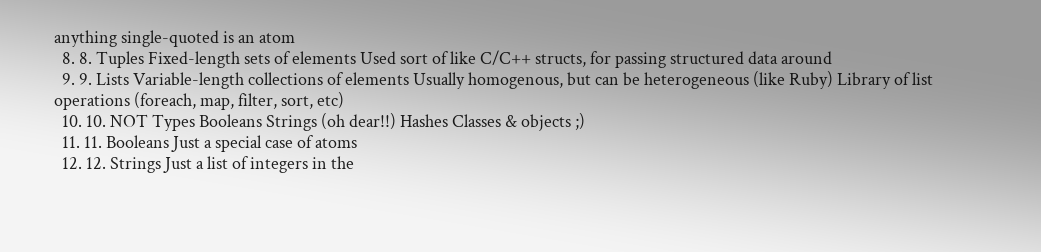anything single-quoted is an atom
  8. 8. Tuples Fixed-length sets of elements Used sort of like C/C++ structs, for passing structured data around
  9. 9. Lists Variable-length collections of elements Usually homogenous, but can be heterogeneous (like Ruby) Library of list operations (foreach, map, filter, sort, etc)
  10. 10. NOT Types Booleans Strings (oh dear!!) Hashes Classes & objects ;)
  11. 11. Booleans Just a special case of atoms
  12. 12. Strings Just a list of integers in the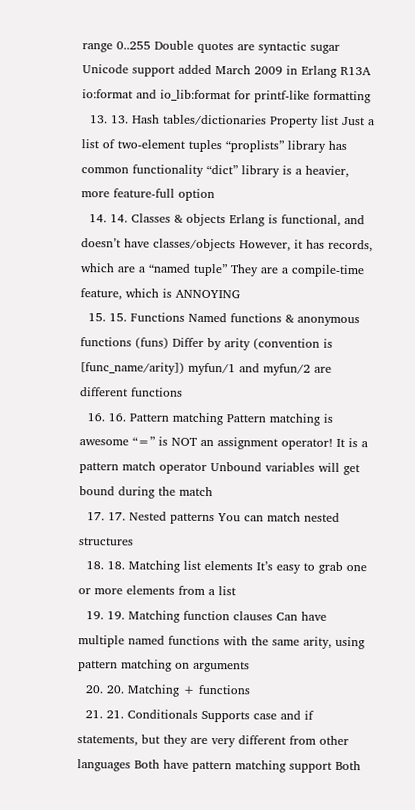range 0..255 Double quotes are syntactic sugar Unicode support added March 2009 in Erlang R13A io:format and io_lib:format for printf-like formatting
  13. 13. Hash tables/dictionaries Property list Just a list of two-element tuples “proplists” library has common functionality “dict” library is a heavier, more feature-full option
  14. 14. Classes & objects Erlang is functional, and doesn’t have classes/objects However, it has records, which are a “named tuple” They are a compile-time feature, which is ANNOYING
  15. 15. Functions Named functions & anonymous functions (funs) Differ by arity (convention is [func_name/arity]) myfun/1 and myfun/2 are different functions
  16. 16. Pattern matching Pattern matching is awesome “=” is NOT an assignment operator! It is a pattern match operator Unbound variables will get bound during the match
  17. 17. Nested patterns You can match nested structures
  18. 18. Matching list elements It’s easy to grab one or more elements from a list
  19. 19. Matching function clauses Can have multiple named functions with the same arity, using pattern matching on arguments
  20. 20. Matching + functions
  21. 21. Conditionals Supports case and if statements, but they are very different from other languages Both have pattern matching support Both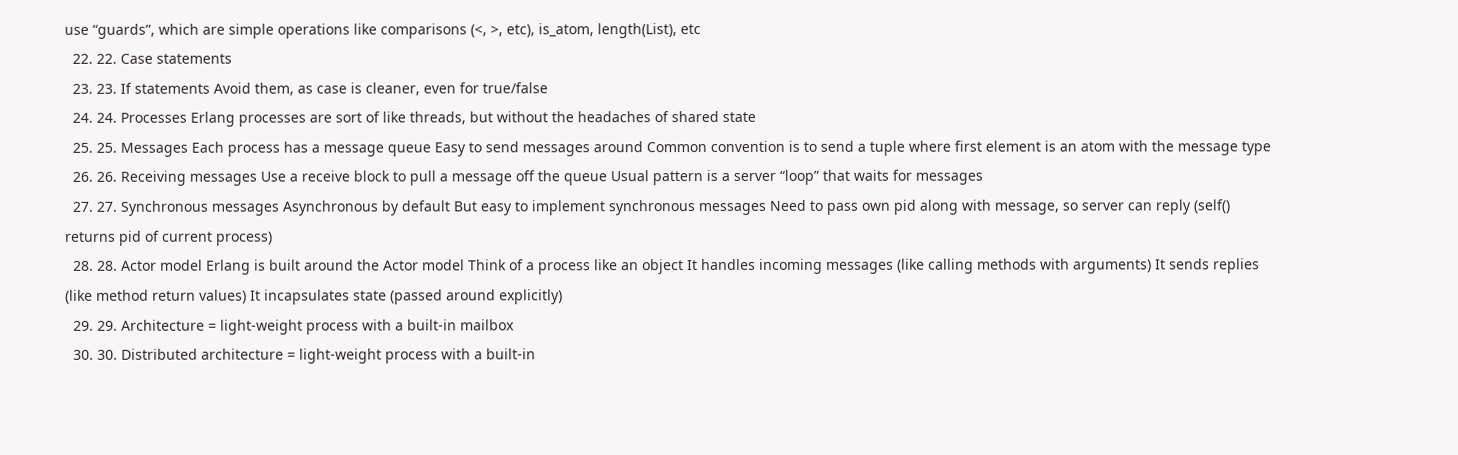use “guards”, which are simple operations like comparisons (<, >, etc), is_atom, length(List), etc
  22. 22. Case statements
  23. 23. If statements Avoid them, as case is cleaner, even for true/false
  24. 24. Processes Erlang processes are sort of like threads, but without the headaches of shared state
  25. 25. Messages Each process has a message queue Easy to send messages around Common convention is to send a tuple where first element is an atom with the message type
  26. 26. Receiving messages Use a receive block to pull a message off the queue Usual pattern is a server “loop” that waits for messages
  27. 27. Synchronous messages Asynchronous by default But easy to implement synchronous messages Need to pass own pid along with message, so server can reply (self() returns pid of current process)
  28. 28. Actor model Erlang is built around the Actor model Think of a process like an object It handles incoming messages (like calling methods with arguments) It sends replies (like method return values) It incapsulates state (passed around explicitly)
  29. 29. Architecture = light-weight process with a built-in mailbox
  30. 30. Distributed architecture = light-weight process with a built-in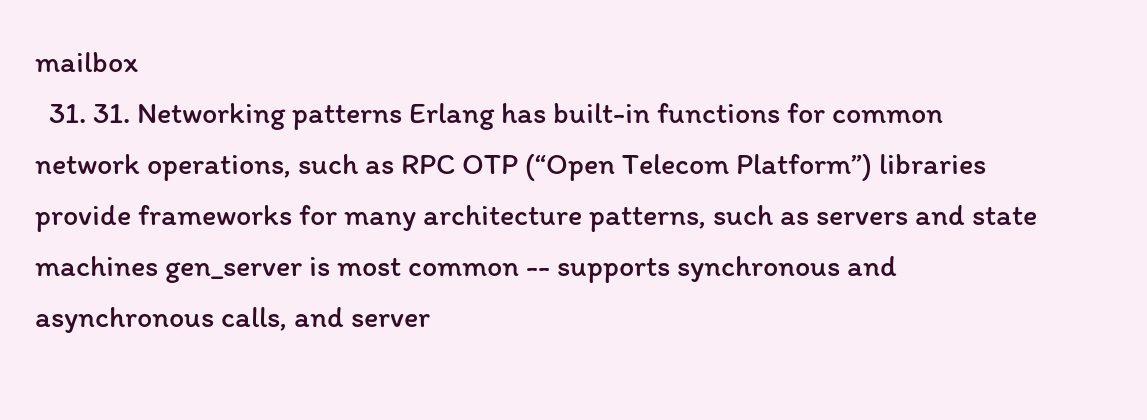mailbox
  31. 31. Networking patterns Erlang has built-in functions for common network operations, such as RPC OTP (“Open Telecom Platform”) libraries provide frameworks for many architecture patterns, such as servers and state machines gen_server is most common -- supports synchronous and asynchronous calls, and server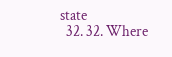state
  32. 32. Where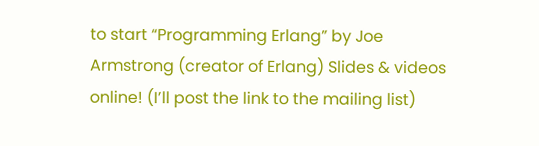to start “Programming Erlang” by Joe Armstrong (creator of Erlang) Slides & videos online! (I’ll post the link to the mailing list)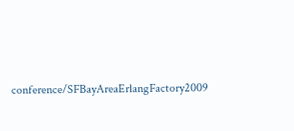conference/SFBayAreaErlangFactory2009